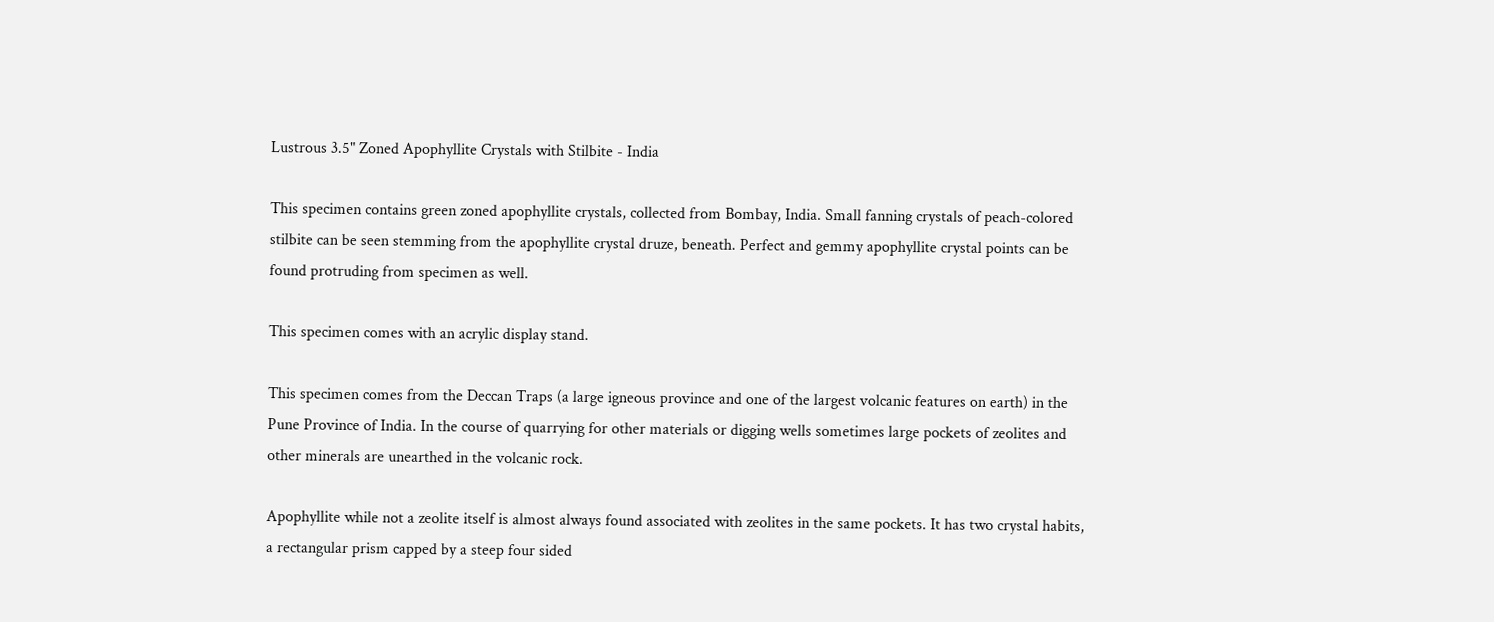Lustrous 3.5" Zoned Apophyllite Crystals with Stilbite - India

This specimen contains green zoned apophyllite crystals, collected from Bombay, India. Small fanning crystals of peach-colored stilbite can be seen stemming from the apophyllite crystal druze, beneath. Perfect and gemmy apophyllite crystal points can be found protruding from specimen as well.

This specimen comes with an acrylic display stand.

This specimen comes from the Deccan Traps (a large igneous province and one of the largest volcanic features on earth) in the Pune Province of India. In the course of quarrying for other materials or digging wells sometimes large pockets of zeolites and other minerals are unearthed in the volcanic rock.

Apophyllite while not a zeolite itself is almost always found associated with zeolites in the same pockets. It has two crystal habits, a rectangular prism capped by a steep four sided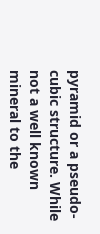pyramid or a pseudo-cubic structure. While not a well known mineral to the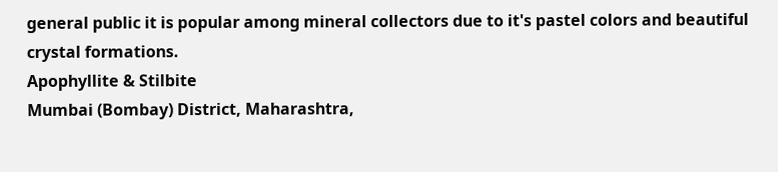general public it is popular among mineral collectors due to it's pastel colors and beautiful crystal formations.
Apophyllite & Stilbite
Mumbai (Bombay) District, Maharashtra,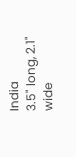India
3.5" long, 2.1" wide